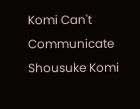Komi Can't Communicate Shousuke Komi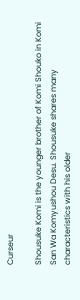Curseur

Shousuke Komi is the younger brother of Komi Shouko in Komi San Wa Komyushou Desu. Shousuke shares many characteristics with his older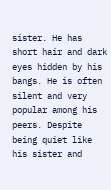sister. He has short hair and dark eyes hidden by his bangs. He is often silent and very popular among his peers. Despite being quiet like his sister and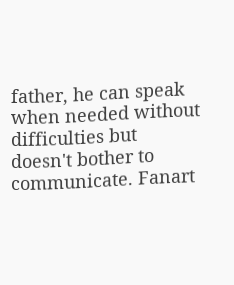father, he can speak when needed without difficulties but doesn't bother to communicate. Fanart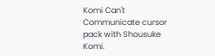Komi Can't Communicate cursor pack with Shousuke Komi.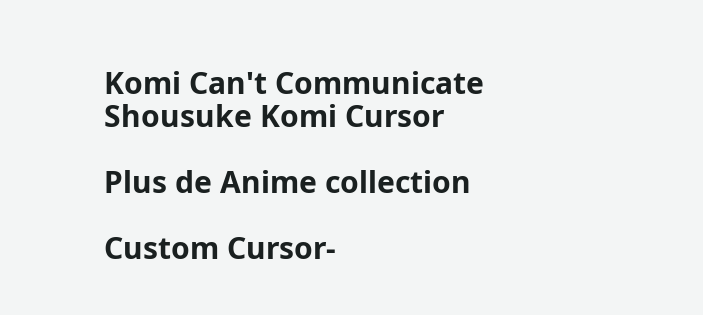Komi Can't Communicate Shousuke Komi Cursor

Plus de Anime collection

Custom Cursor-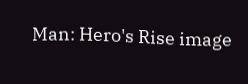Man: Hero's Rise image